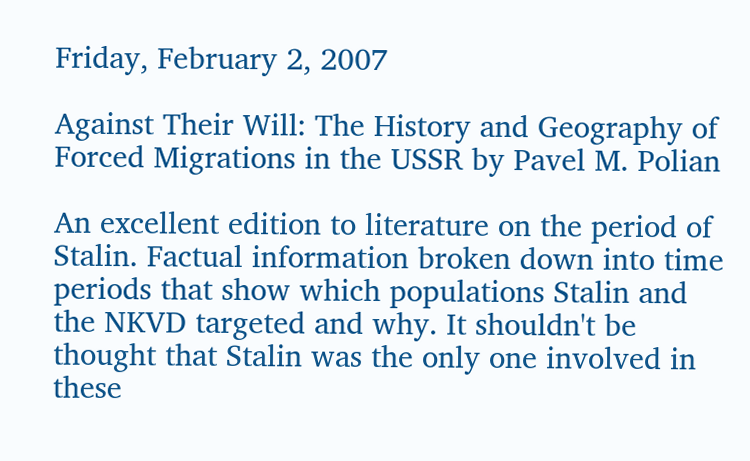Friday, February 2, 2007

Against Their Will: The History and Geography of Forced Migrations in the USSR by Pavel M. Polian

An excellent edition to literature on the period of Stalin. Factual information broken down into time periods that show which populations Stalin and the NKVD targeted and why. It shouldn't be thought that Stalin was the only one involved in these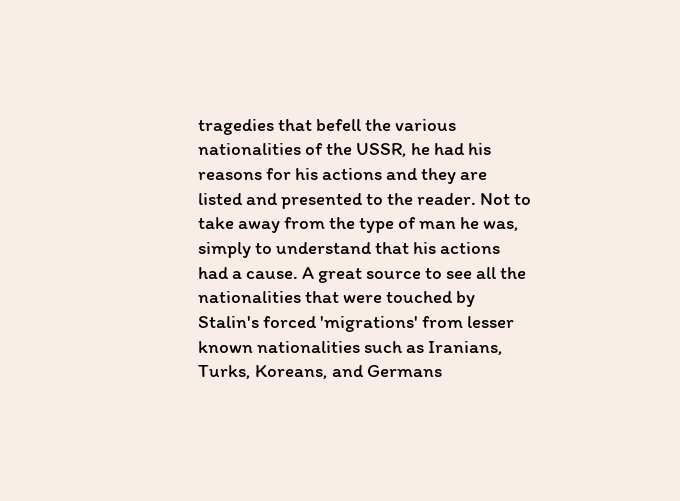tragedies that befell the various nationalities of the USSR, he had his reasons for his actions and they are listed and presented to the reader. Not to take away from the type of man he was, simply to understand that his actions had a cause. A great source to see all the nationalities that were touched by Stalin's forced 'migrations' from lesser known nationalities such as Iranians, Turks, Koreans, and Germans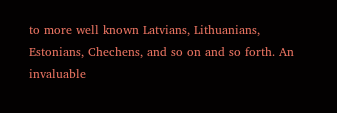to more well known Latvians, Lithuanians, Estonians, Chechens, and so on and so forth. An invaluable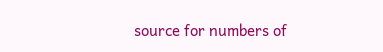source for numbers of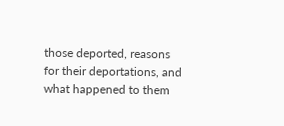those deported, reasons for their deportations, and what happened to them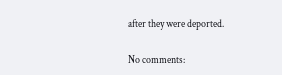after they were deported.

No comments: